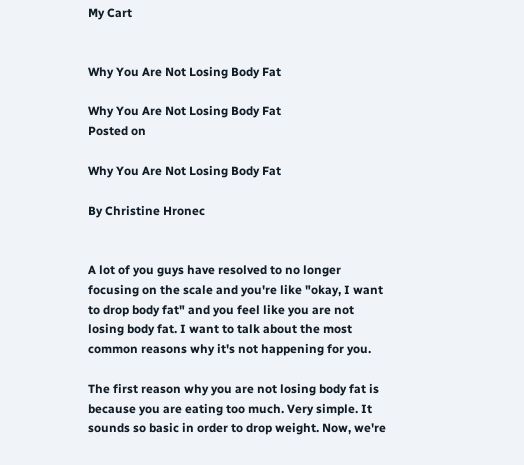My Cart


Why You Are Not Losing Body Fat

Why You Are Not Losing Body Fat
Posted on

Why You Are Not Losing Body Fat

By Christine Hronec


A lot of you guys have resolved to no longer focusing on the scale and you're like "okay, I want to drop body fat" and you feel like you are not losing body fat. I want to talk about the most common reasons why it's not happening for you.

The first reason why you are not losing body fat is because you are eating too much. Very simple. It sounds so basic in order to drop weight. Now, we're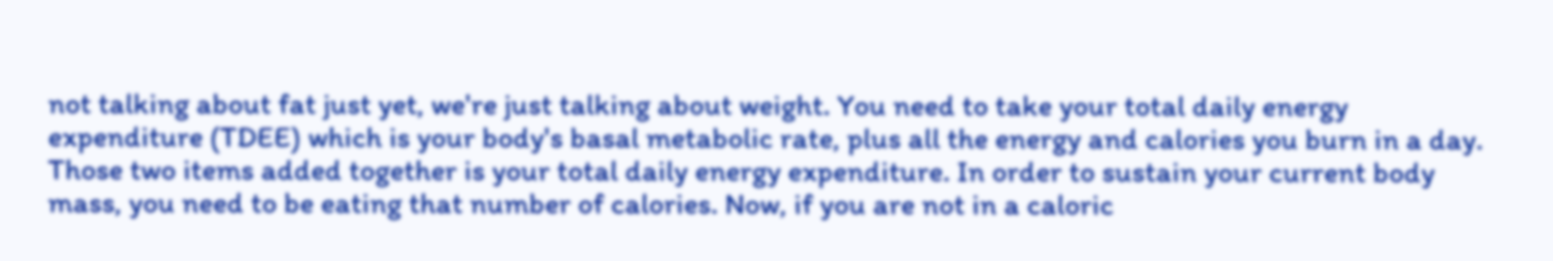not talking about fat just yet, we're just talking about weight. You need to take your total daily energy expenditure (TDEE) which is your body's basal metabolic rate, plus all the energy and calories you burn in a day. Those two items added together is your total daily energy expenditure. In order to sustain your current body mass, you need to be eating that number of calories. Now, if you are not in a caloric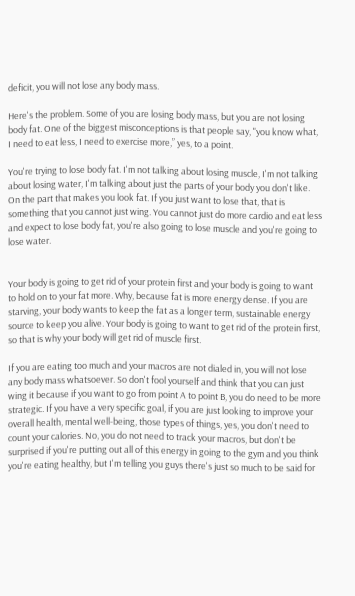deficit, you will not lose any body mass.

Here's the problem. Some of you are losing body mass, but you are not losing body fat. One of the biggest misconceptions is that people say, "you know what, I need to eat less, I need to exercise more,” yes, to a point.

You're trying to lose body fat. I'm not talking about losing muscle, I'm not talking about losing water, I'm talking about just the parts of your body you don't like. On the part that makes you look fat. If you just want to lose that, that is something that you cannot just wing. You cannot just do more cardio and eat less and expect to lose body fat, you're also going to lose muscle and you're going to lose water.


Your body is going to get rid of your protein first and your body is going to want to hold on to your fat more. Why, because fat is more energy dense. If you are starving, your body wants to keep the fat as a longer term, sustainable energy source to keep you alive. Your body is going to want to get rid of the protein first, so that is why your body will get rid of muscle first.

If you are eating too much and your macros are not dialed in, you will not lose any body mass whatsoever. So don't fool yourself and think that you can just wing it because if you want to go from point A to point B, you do need to be more strategic. If you have a very specific goal, if you are just looking to improve your overall health, mental well-being, those types of things, yes, you don't need to count your calories. No, you do not need to track your macros, but don't be surprised if you're putting out all of this energy in going to the gym and you think you're eating healthy, but I'm telling you guys there's just so much to be said for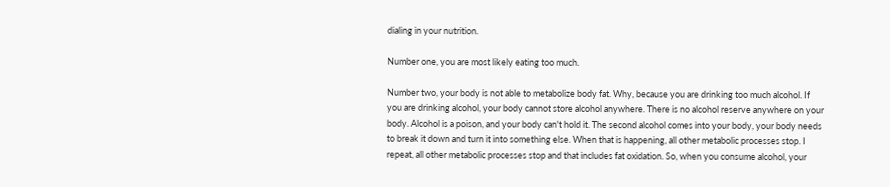dialing in your nutrition.

Number one, you are most likely eating too much.

Number two, your body is not able to metabolize body fat. Why, because you are drinking too much alcohol. If you are drinking alcohol, your body cannot store alcohol anywhere. There is no alcohol reserve anywhere on your body. Alcohol is a poison, and your body can't hold it. The second alcohol comes into your body, your body needs to break it down and turn it into something else. When that is happening, all other metabolic processes stop. I repeat, all other metabolic processes stop and that includes fat oxidation. So, when you consume alcohol, your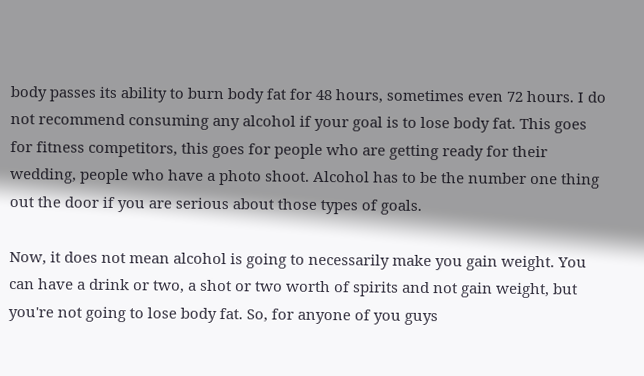body passes its ability to burn body fat for 48 hours, sometimes even 72 hours. I do not recommend consuming any alcohol if your goal is to lose body fat. This goes for fitness competitors, this goes for people who are getting ready for their wedding, people who have a photo shoot. Alcohol has to be the number one thing out the door if you are serious about those types of goals.

Now, it does not mean alcohol is going to necessarily make you gain weight. You can have a drink or two, a shot or two worth of spirits and not gain weight, but you're not going to lose body fat. So, for anyone of you guys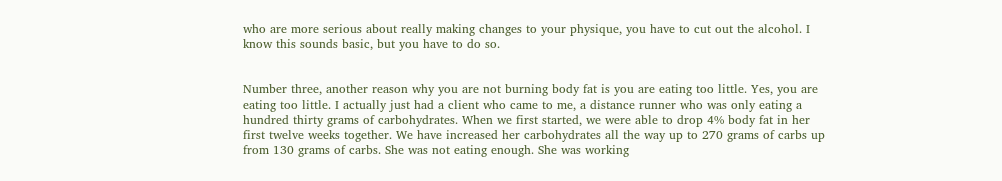who are more serious about really making changes to your physique, you have to cut out the alcohol. I know this sounds basic, but you have to do so.


Number three, another reason why you are not burning body fat is you are eating too little. Yes, you are eating too little. I actually just had a client who came to me, a distance runner who was only eating a hundred thirty grams of carbohydrates. When we first started, we were able to drop 4% body fat in her first twelve weeks together. We have increased her carbohydrates all the way up to 270 grams of carbs up from 130 grams of carbs. She was not eating enough. She was working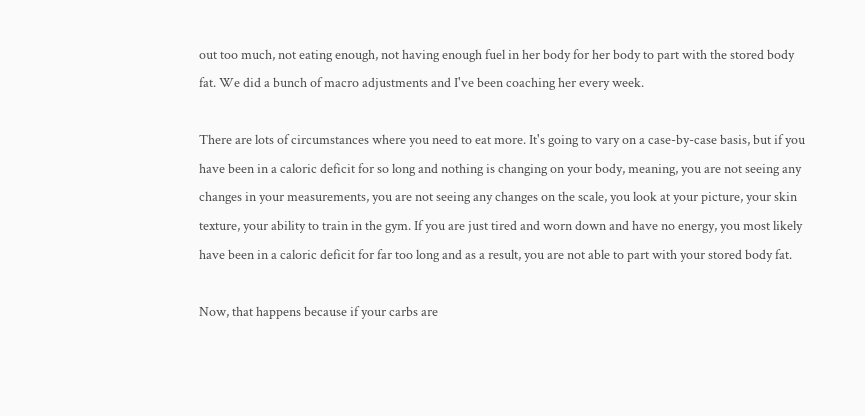out too much, not eating enough, not having enough fuel in her body for her body to part with the stored body fat. We did a bunch of macro adjustments and I've been coaching her every week.

There are lots of circumstances where you need to eat more. It's going to vary on a case-by-case basis, but if you have been in a caloric deficit for so long and nothing is changing on your body, meaning, you are not seeing any changes in your measurements, you are not seeing any changes on the scale, you look at your picture, your skin texture, your ability to train in the gym. If you are just tired and worn down and have no energy, you most likely have been in a caloric deficit for far too long and as a result, you are not able to part with your stored body fat.

Now, that happens because if your carbs are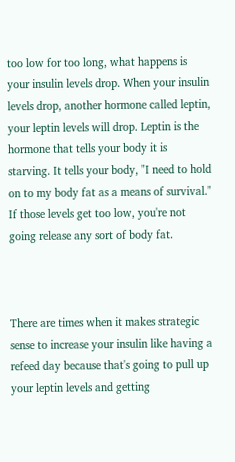too low for too long, what happens is your insulin levels drop. When your insulin levels drop, another hormone called leptin, your leptin levels will drop. Leptin is the hormone that tells your body it is starving. It tells your body, "I need to hold on to my body fat as a means of survival." If those levels get too low, you're not going release any sort of body fat.



There are times when it makes strategic sense to increase your insulin like having a refeed day because that's going to pull up your leptin levels and getting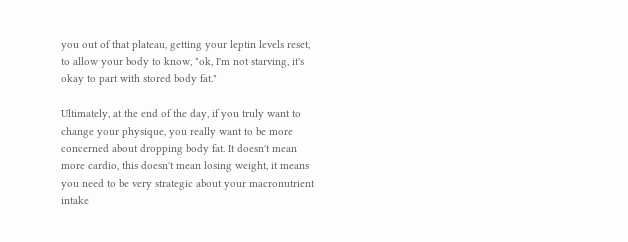you out of that plateau, getting your leptin levels reset, to allow your body to know, "ok, I'm not starving, it's okay to part with stored body fat."

Ultimately, at the end of the day, if you truly want to change your physique, you really want to be more concerned about dropping body fat. It doesn't mean more cardio, this doesn't mean losing weight, it means you need to be very strategic about your macronutrient intake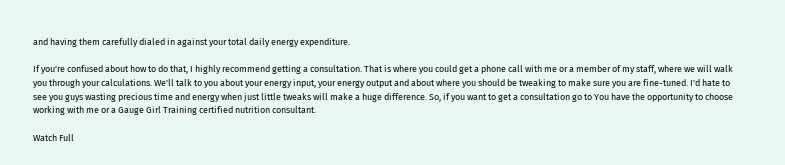and having them carefully dialed in against your total daily energy expenditure.

If you're confused about how to do that, I highly recommend getting a consultation. That is where you could get a phone call with me or a member of my staff, where we will walk you through your calculations. We'll talk to you about your energy input, your energy output and about where you should be tweaking to make sure you are fine-tuned. I'd hate to see you guys wasting precious time and energy when just little tweaks will make a huge difference. So, if you want to get a consultation go to You have the opportunity to choose working with me or a Gauge Girl Training certified nutrition consultant.

Watch Full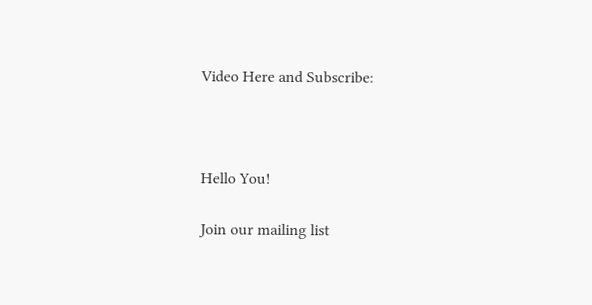Video Here and Subscribe:



Hello You!

Join our mailing list